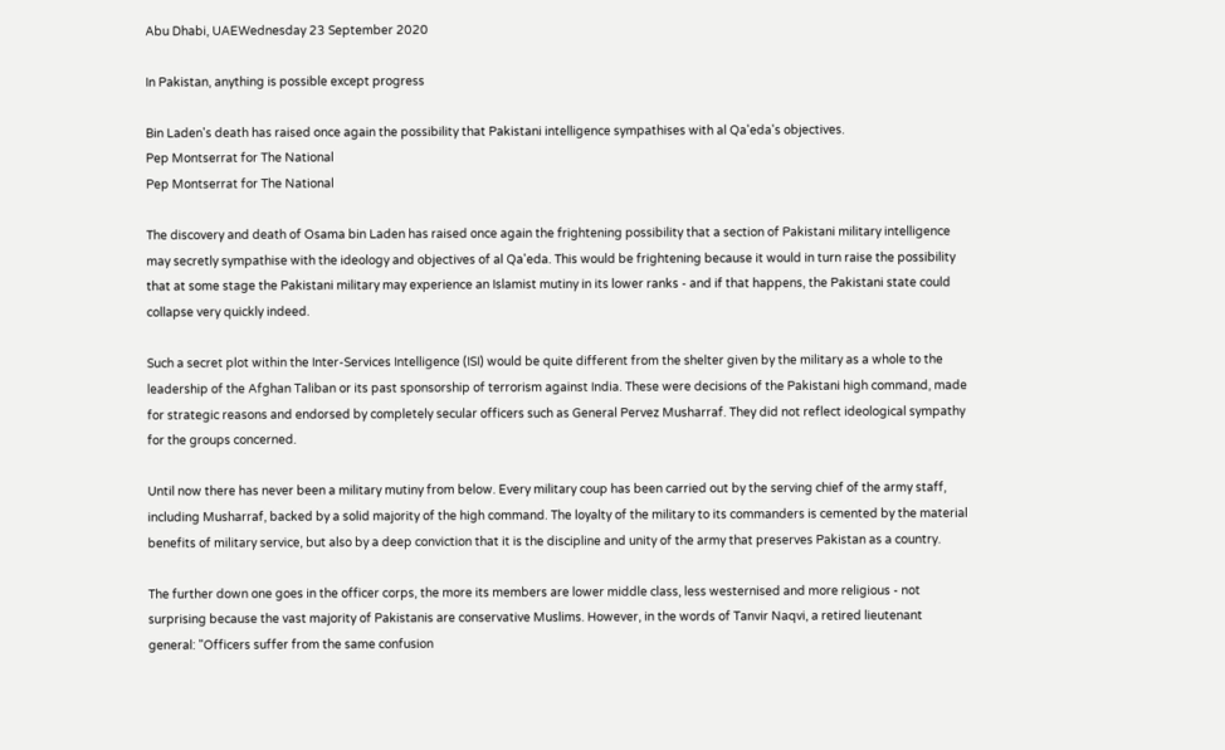Abu Dhabi, UAEWednesday 23 September 2020

In Pakistan, anything is possible except progress

Bin Laden's death has raised once again the possibility that Pakistani intelligence sympathises with al Qa'eda's objectives.
Pep Montserrat for The National
Pep Montserrat for The National

The discovery and death of Osama bin Laden has raised once again the frightening possibility that a section of Pakistani military intelligence may secretly sympathise with the ideology and objectives of al Qa'eda. This would be frightening because it would in turn raise the possibility that at some stage the Pakistani military may experience an Islamist mutiny in its lower ranks - and if that happens, the Pakistani state could collapse very quickly indeed.

Such a secret plot within the Inter-Services Intelligence (ISI) would be quite different from the shelter given by the military as a whole to the leadership of the Afghan Taliban or its past sponsorship of terrorism against India. These were decisions of the Pakistani high command, made for strategic reasons and endorsed by completely secular officers such as General Pervez Musharraf. They did not reflect ideological sympathy for the groups concerned.

Until now there has never been a military mutiny from below. Every military coup has been carried out by the serving chief of the army staff, including Musharraf, backed by a solid majority of the high command. The loyalty of the military to its commanders is cemented by the material benefits of military service, but also by a deep conviction that it is the discipline and unity of the army that preserves Pakistan as a country.

The further down one goes in the officer corps, the more its members are lower middle class, less westernised and more religious - not surprising because the vast majority of Pakistanis are conservative Muslims. However, in the words of Tanvir Naqvi, a retired lieutenant general: "Officers suffer from the same confusion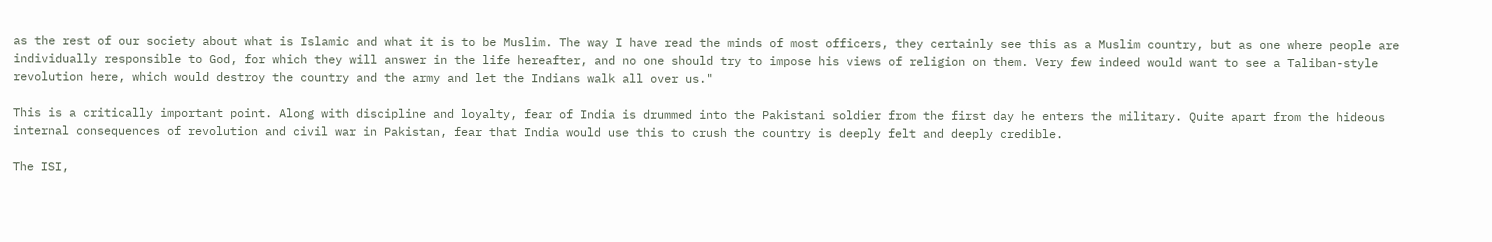as the rest of our society about what is Islamic and what it is to be Muslim. The way I have read the minds of most officers, they certainly see this as a Muslim country, but as one where people are individually responsible to God, for which they will answer in the life hereafter, and no one should try to impose his views of religion on them. Very few indeed would want to see a Taliban-style revolution here, which would destroy the country and the army and let the Indians walk all over us."

This is a critically important point. Along with discipline and loyalty, fear of India is drummed into the Pakistani soldier from the first day he enters the military. Quite apart from the hideous internal consequences of revolution and civil war in Pakistan, fear that India would use this to crush the country is deeply felt and deeply credible.

The ISI,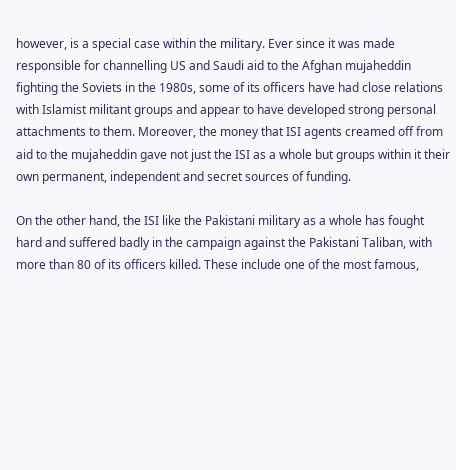however, is a special case within the military. Ever since it was made responsible for channelling US and Saudi aid to the Afghan mujaheddin fighting the Soviets in the 1980s, some of its officers have had close relations with Islamist militant groups and appear to have developed strong personal attachments to them. Moreover, the money that ISI agents creamed off from aid to the mujaheddin gave not just the ISI as a whole but groups within it their own permanent, independent and secret sources of funding.

On the other hand, the ISI like the Pakistani military as a whole has fought hard and suffered badly in the campaign against the Pakistani Taliban, with more than 80 of its officers killed. These include one of the most famous,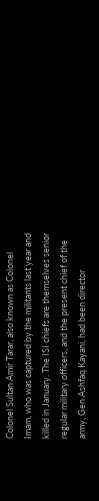Colonel Sultan Amir Tarar, also known as Colonel Imam, who was captured by the militants last year and killed in January. The ISI chiefs are themselves senior regular military officers, and the present chief of the army, Gen Ashfaq Kayani, had been director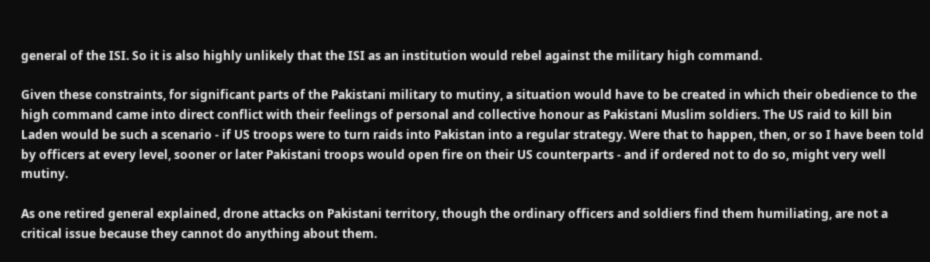general of the ISI. So it is also highly unlikely that the ISI as an institution would rebel against the military high command.

Given these constraints, for significant parts of the Pakistani military to mutiny, a situation would have to be created in which their obedience to the high command came into direct conflict with their feelings of personal and collective honour as Pakistani Muslim soldiers. The US raid to kill bin Laden would be such a scenario - if US troops were to turn raids into Pakistan into a regular strategy. Were that to happen, then, or so I have been told by officers at every level, sooner or later Pakistani troops would open fire on their US counterparts - and if ordered not to do so, might very well mutiny.

As one retired general explained, drone attacks on Pakistani territory, though the ordinary officers and soldiers find them humiliating, are not a critical issue because they cannot do anything about them.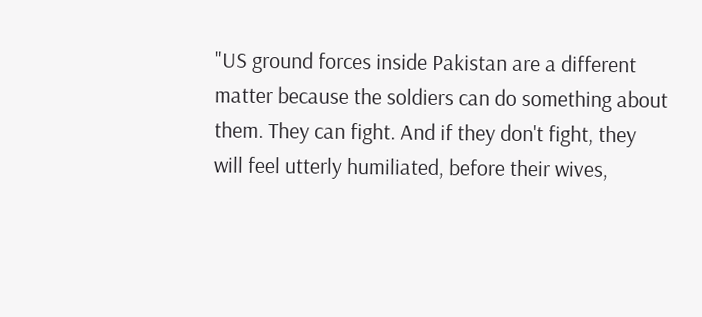"US ground forces inside Pakistan are a different matter because the soldiers can do something about them. They can fight. And if they don't fight, they will feel utterly humiliated, before their wives,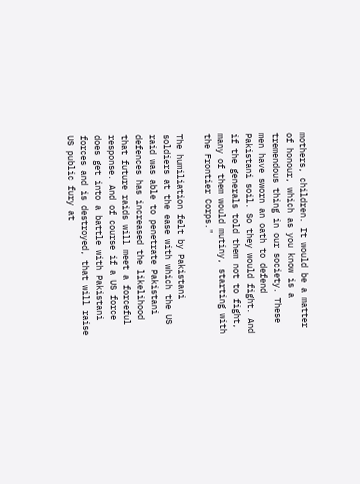mothers, children. It would be a matter of honour, which as you know is a tremendous thing in our society. These men have sworn an oath to defend Pakistani soil. So they would fight. And if the generals told them not to fight, many of them would mutiny, starting with the Frontier Corps."

The humiliation felt by Pakistani soldiers at the ease with which the US raid was able to penetrate Pakistani defences has increased the likelihood that future raids will meet a forceful response. And of course if a US force does get into a battle with Pakistani forces and is destroyed, that will raise US public fury at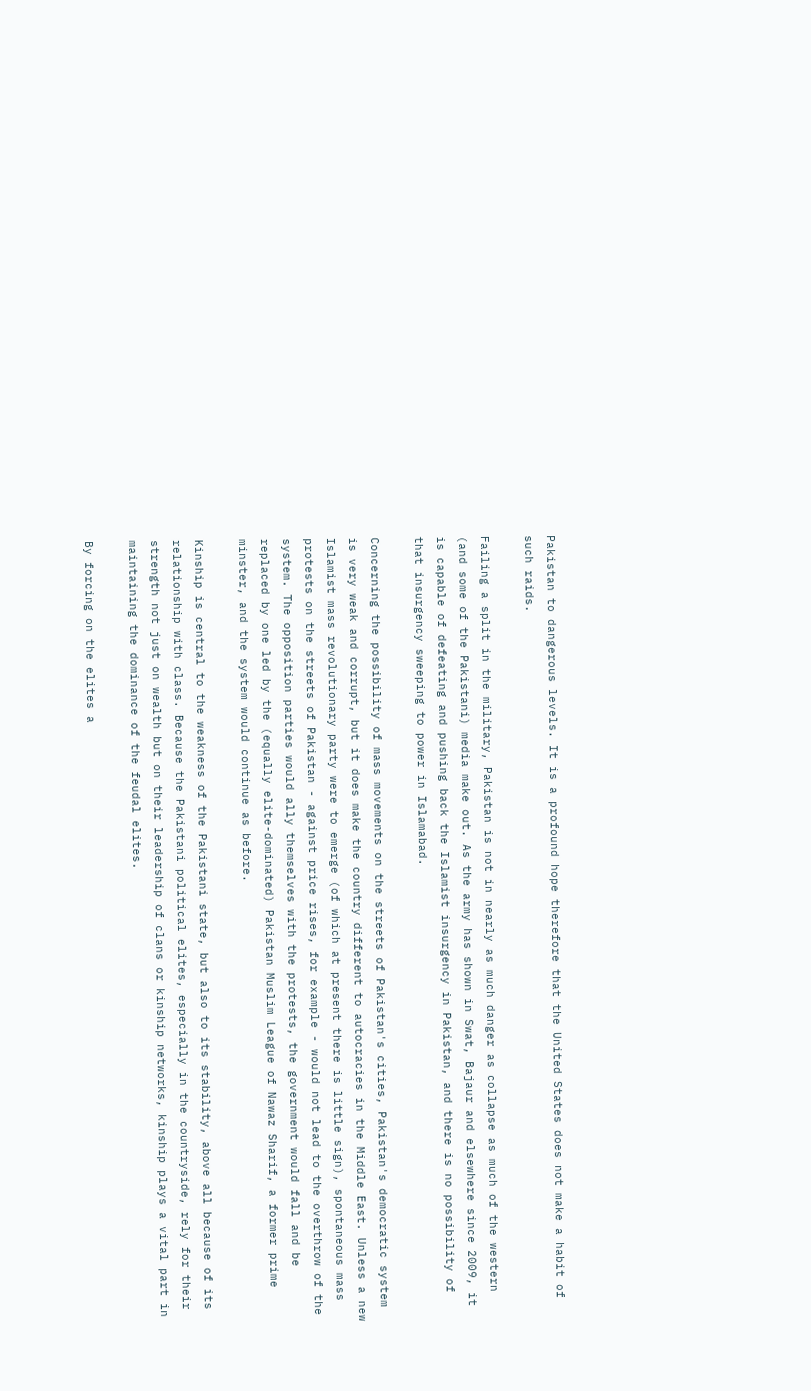Pakistan to dangerous levels. It is a profound hope therefore that the United States does not make a habit of such raids.

Failing a split in the military, Pakistan is not in nearly as much danger as collapse as much of the western (and some of the Pakistani) media make out. As the army has shown in Swat, Bajaur and elsewhere since 2009, it is capable of defeating and pushing back the Islamist insurgency in Pakistan, and there is no possibility of that insurgency sweeping to power in Islamabad.

Concerning the possibility of mass movements on the streets of Pakistan's cities, Pakistan's democratic system is very weak and corrupt, but it does make the country different to autocracies in the Middle East. Unless a new Islamist mass revolutionary party were to emerge (of which at present there is little sign), spontaneous mass protests on the streets of Pakistan - against price rises, for example - would not lead to the overthrow of the system. The opposition parties would ally themselves with the protests, the government would fall and be replaced by one led by the (equally elite-dominated) Pakistan Muslim League of Nawaz Sharif, a former prime minster, and the system would continue as before.

Kinship is central to the weakness of the Pakistani state, but also to its stability, above all because of its relationship with class. Because the Pakistani political elites, especially in the countryside, rely for their strength not just on wealth but on their leadership of clans or kinship networks, kinship plays a vital part in maintaining the dominance of the feudal elites.

By forcing on the elites a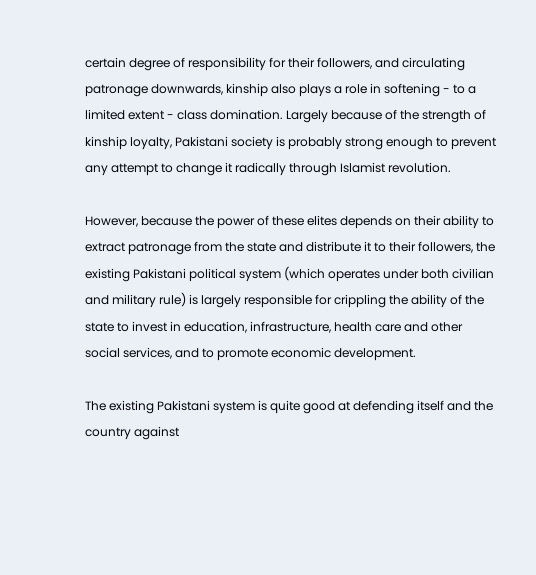certain degree of responsibility for their followers, and circulating patronage downwards, kinship also plays a role in softening - to a limited extent - class domination. Largely because of the strength of kinship loyalty, Pakistani society is probably strong enough to prevent any attempt to change it radically through Islamist revolution.

However, because the power of these elites depends on their ability to extract patronage from the state and distribute it to their followers, the existing Pakistani political system (which operates under both civilian and military rule) is largely responsible for crippling the ability of the state to invest in education, infrastructure, health care and other social services, and to promote economic development.

The existing Pakistani system is quite good at defending itself and the country against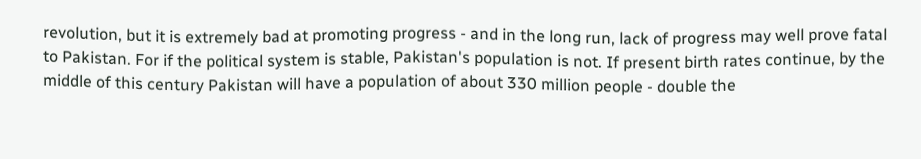revolution, but it is extremely bad at promoting progress - and in the long run, lack of progress may well prove fatal to Pakistan. For if the political system is stable, Pakistan's population is not. If present birth rates continue, by the middle of this century Pakistan will have a population of about 330 million people - double the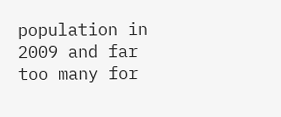population in 2009 and far too many for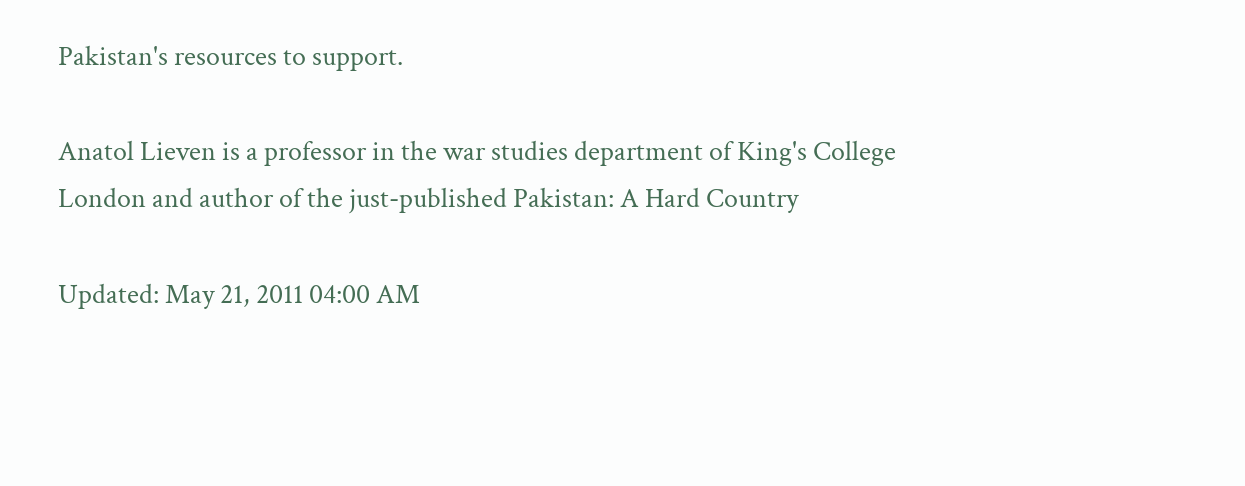Pakistan's resources to support.

Anatol Lieven is a professor in the war studies department of King's College London and author of the just-published Pakistan: A Hard Country

Updated: May 21, 2011 04:00 AM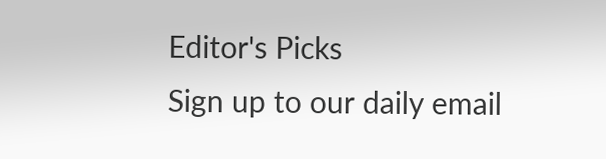Editor's Picks
Sign up to our daily email